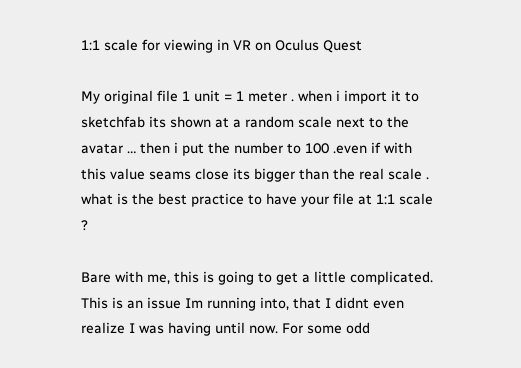1:1 scale for viewing in VR on Oculus Quest

My original file 1 unit = 1 meter . when i import it to sketchfab its shown at a random scale next to the avatar … then i put the number to 100 .even if with this value seams close its bigger than the real scale . what is the best practice to have your file at 1:1 scale ?

Bare with me, this is going to get a little complicated. This is an issue Im running into, that I didnt even realize I was having until now. For some odd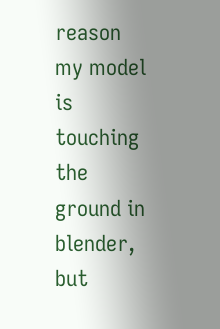reason my model is touching the ground in blender, but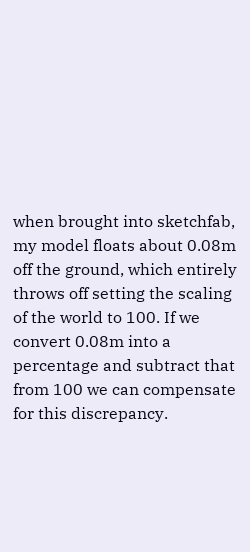when brought into sketchfab, my model floats about 0.08m off the ground, which entirely throws off setting the scaling of the world to 100. If we convert 0.08m into a percentage and subtract that from 100 we can compensate for this discrepancy.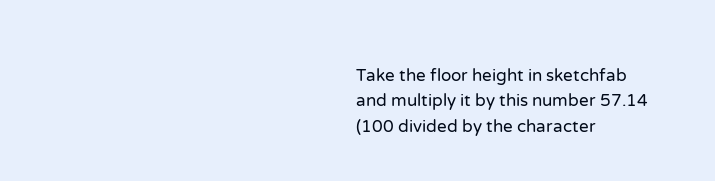Take the floor height in sketchfab and multiply it by this number 57.14 (100 divided by the character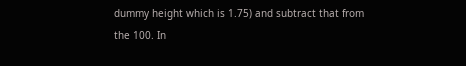dummy height which is 1.75) and subtract that from the 100. In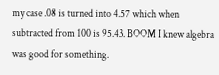my case .08 is turned into 4.57 which when subtracted from 100 is 95.43. BOOM I knew algebra was good for something.